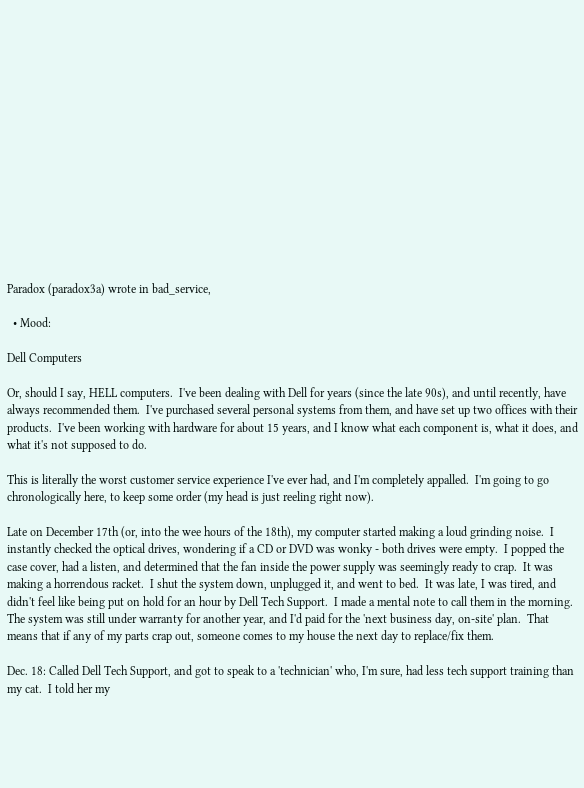Paradox (paradox3a) wrote in bad_service,

  • Mood:

Dell Computers

Or, should I say, HELL computers.  I've been dealing with Dell for years (since the late 90s), and until recently, have always recommended them.  I've purchased several personal systems from them, and have set up two offices with their products.  I've been working with hardware for about 15 years, and I know what each component is, what it does, and what it's not supposed to do.

This is literally the worst customer service experience I've ever had, and I'm completely appalled.  I'm going to go chronologically here, to keep some order (my head is just reeling right now).

Late on December 17th (or, into the wee hours of the 18th), my computer started making a loud grinding noise.  I instantly checked the optical drives, wondering if a CD or DVD was wonky - both drives were empty.  I popped the case cover, had a listen, and determined that the fan inside the power supply was seemingly ready to crap.  It was making a horrendous racket.  I shut the system down, unplugged it, and went to bed.  It was late, I was tired, and didn't feel like being put on hold for an hour by Dell Tech Support.  I made a mental note to call them in the morning.  The system was still under warranty for another year, and I'd paid for the 'next business day, on-site' plan.  That means that if any of my parts crap out, someone comes to my house the next day to replace/fix them.

Dec. 18: Called Dell Tech Support, and got to speak to a 'technician' who, I'm sure, had less tech support training than my cat.  I told her my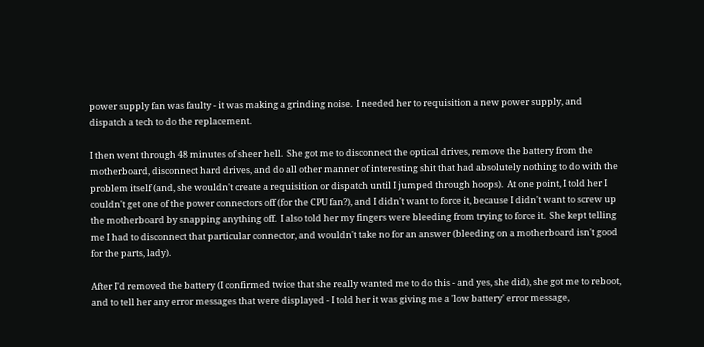power supply fan was faulty - it was making a grinding noise.  I needed her to requisition a new power supply, and dispatch a tech to do the replacement.

I then went through 48 minutes of sheer hell.  She got me to disconnect the optical drives, remove the battery from the motherboard, disconnect hard drives, and do all other manner of interesting shit that had absolutely nothing to do with the problem itself (and, she wouldn't create a requisition or dispatch until I jumped through hoops).  At one point, I told her I couldn't get one of the power connectors off (for the CPU fan?), and I didn't want to force it, because I didn't want to screw up the motherboard by snapping anything off.  I also told her my fingers were bleeding from trying to force it.  She kept telling me I had to disconnect that particular connector, and wouldn't take no for an answer (bleeding on a motherboard isn't good for the parts, lady).

After I'd removed the battery (I confirmed twice that she really wanted me to do this - and yes, she did), she got me to reboot, and to tell her any error messages that were displayed - I told her it was giving me a 'low battery' error message,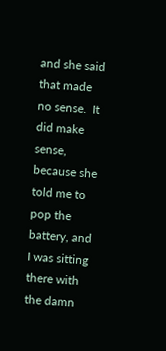and she said that made no sense.  It did make sense, because she told me to pop the battery, and I was sitting there with the damn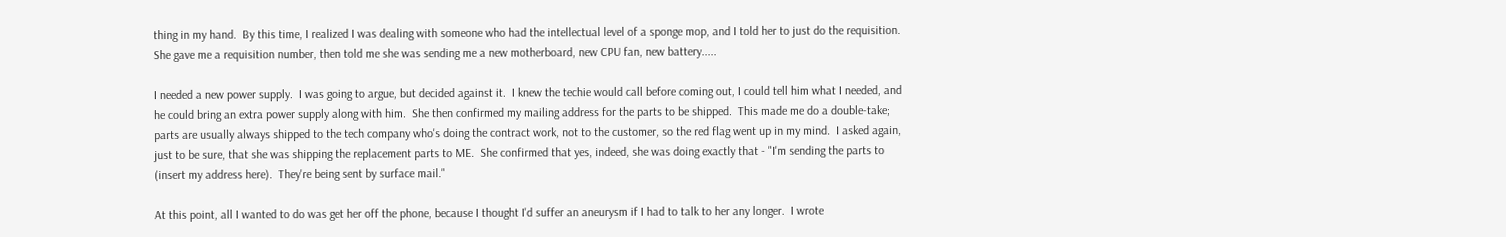thing in my hand.  By this time, I realized I was dealing with someone who had the intellectual level of a sponge mop, and I told her to just do the requisition.  She gave me a requisition number, then told me she was sending me a new motherboard, new CPU fan, new battery.....

I needed a new power supply.  I was going to argue, but decided against it.  I knew the techie would call before coming out, I could tell him what I needed, and he could bring an extra power supply along with him.  She then confirmed my mailing address for the parts to be shipped.  This made me do a double-take; parts are usually always shipped to the tech company who's doing the contract work, not to the customer, so the red flag went up in my mind.  I asked again, just to be sure, that she was shipping the replacement parts to ME.  She confirmed that yes, indeed, she was doing exactly that - "I'm sending the parts to (insert my address here).  They're being sent by surface mail."

At this point, all I wanted to do was get her off the phone, because I thought I'd suffer an aneurysm if I had to talk to her any longer.  I wrote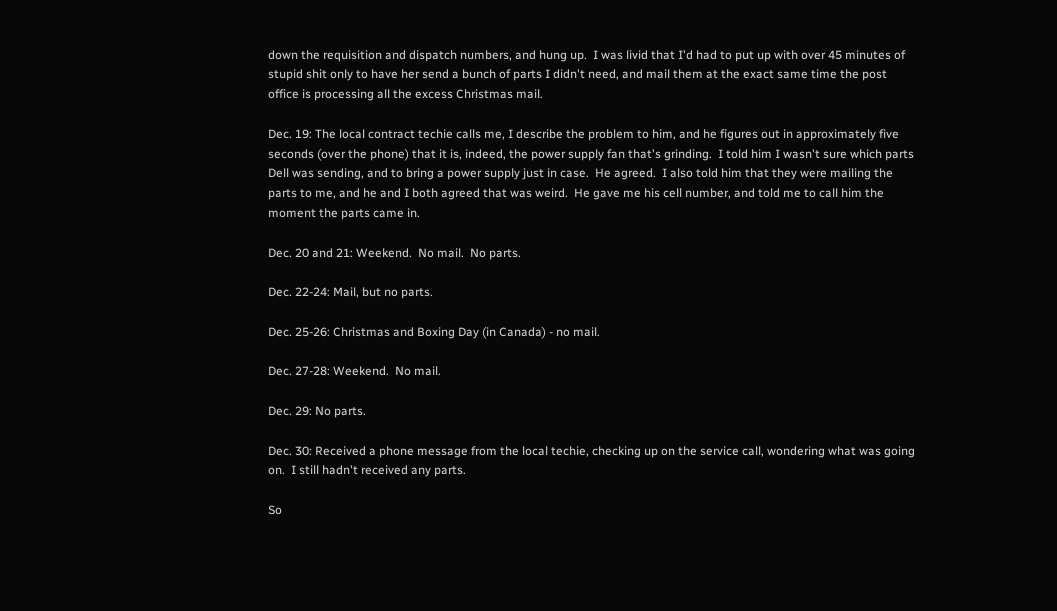down the requisition and dispatch numbers, and hung up.  I was livid that I'd had to put up with over 45 minutes of stupid shit only to have her send a bunch of parts I didn't need, and mail them at the exact same time the post office is processing all the excess Christmas mail.

Dec. 19: The local contract techie calls me, I describe the problem to him, and he figures out in approximately five seconds (over the phone) that it is, indeed, the power supply fan that's grinding.  I told him I wasn't sure which parts Dell was sending, and to bring a power supply just in case.  He agreed.  I also told him that they were mailing the parts to me, and he and I both agreed that was weird.  He gave me his cell number, and told me to call him the moment the parts came in.

Dec. 20 and 21: Weekend.  No mail.  No parts.

Dec. 22-24: Mail, but no parts.

Dec. 25-26: Christmas and Boxing Day (in Canada) - no mail.

Dec. 27-28: Weekend.  No mail.

Dec. 29: No parts.

Dec. 30: Received a phone message from the local techie, checking up on the service call, wondering what was going on.  I still hadn't received any parts.

So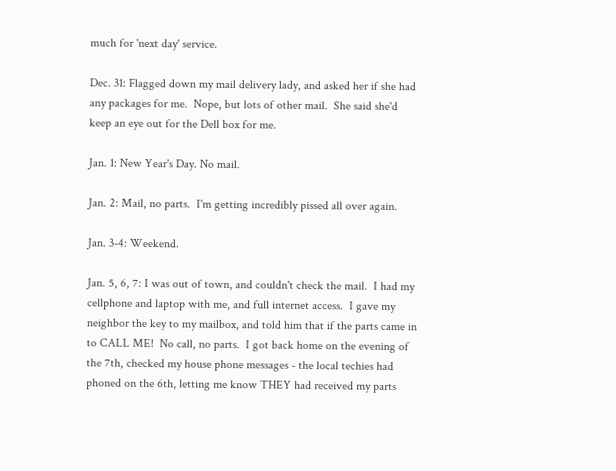much for 'next day' service.

Dec. 31: Flagged down my mail delivery lady, and asked her if she had any packages for me.  Nope, but lots of other mail.  She said she'd keep an eye out for the Dell box for me.

Jan. 1: New Year's Day. No mail.

Jan. 2: Mail, no parts.  I'm getting incredibly pissed all over again.

Jan. 3-4: Weekend.

Jan. 5, 6, 7: I was out of town, and couldn't check the mail.  I had my cellphone and laptop with me, and full internet access.  I gave my neighbor the key to my mailbox, and told him that if the parts came in to CALL ME!  No call, no parts.  I got back home on the evening of the 7th, checked my house phone messages - the local techies had phoned on the 6th, letting me know THEY had received my parts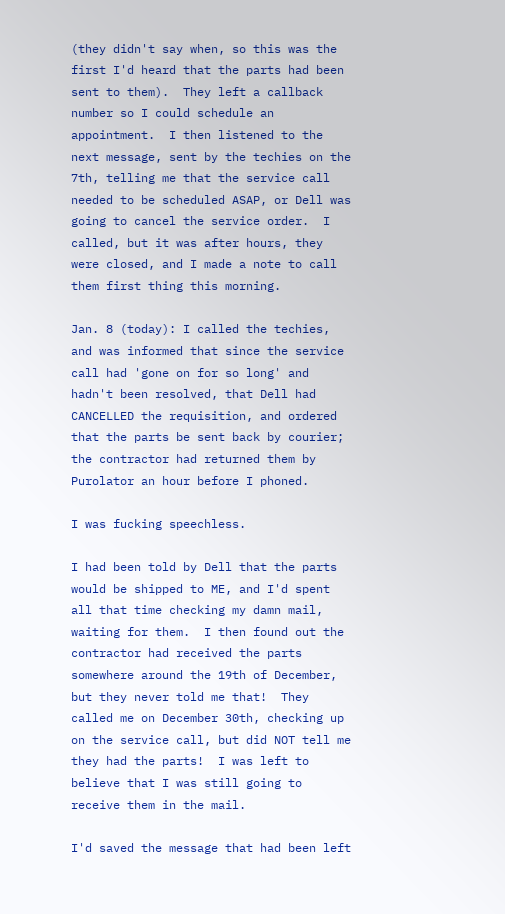(they didn't say when, so this was the first I'd heard that the parts had been sent to them).  They left a callback number so I could schedule an appointment.  I then listened to the next message, sent by the techies on the 7th, telling me that the service call needed to be scheduled ASAP, or Dell was going to cancel the service order.  I called, but it was after hours, they were closed, and I made a note to call them first thing this morning.

Jan. 8 (today): I called the techies, and was informed that since the service call had 'gone on for so long' and hadn't been resolved, that Dell had CANCELLED the requisition, and ordered that the parts be sent back by courier; the contractor had returned them by Purolator an hour before I phoned.

I was fucking speechless.

I had been told by Dell that the parts would be shipped to ME, and I'd spent all that time checking my damn mail, waiting for them.  I then found out the contractor had received the parts somewhere around the 19th of December, but they never told me that!  They called me on December 30th, checking up on the service call, but did NOT tell me they had the parts!  I was left to believe that I was still going to receive them in the mail.

I'd saved the message that had been left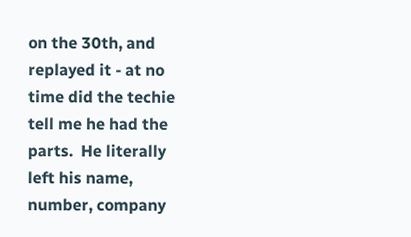on the 30th, and replayed it - at no time did the techie tell me he had the parts.  He literally left his name, number, company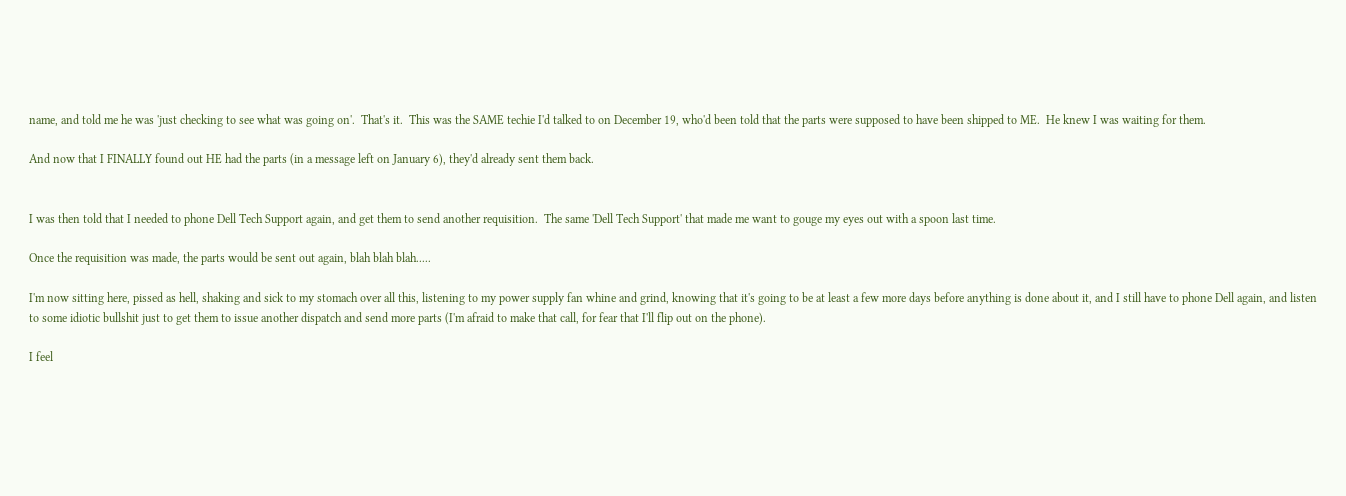name, and told me he was 'just checking to see what was going on'.  That's it.  This was the SAME techie I'd talked to on December 19, who'd been told that the parts were supposed to have been shipped to ME.  He knew I was waiting for them.

And now that I FINALLY found out HE had the parts (in a message left on January 6), they'd already sent them back.


I was then told that I needed to phone Dell Tech Support again, and get them to send another requisition.  The same 'Dell Tech Support' that made me want to gouge my eyes out with a spoon last time.

Once the requisition was made, the parts would be sent out again, blah blah blah.....

I'm now sitting here, pissed as hell, shaking and sick to my stomach over all this, listening to my power supply fan whine and grind, knowing that it's going to be at least a few more days before anything is done about it, and I still have to phone Dell again, and listen to some idiotic bullshit just to get them to issue another dispatch and send more parts (I'm afraid to make that call, for fear that I'll flip out on the phone).

I feel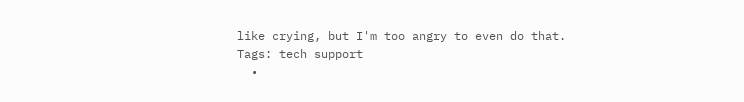like crying, but I'm too angry to even do that.
Tags: tech support
  •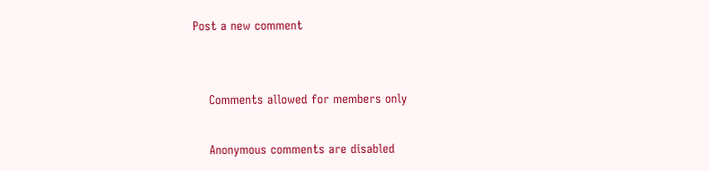Post a new comment


    Comments allowed for members only

    Anonymous comments are disabled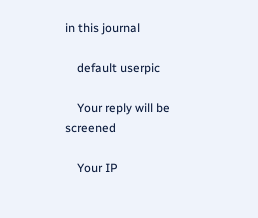in this journal

    default userpic

    Your reply will be screened

    Your IP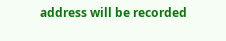address will be recorded